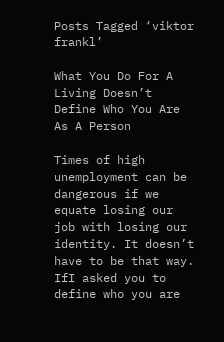Posts Tagged ‘viktor frankl’

What You Do For A Living Doesn’t Define Who You Are As A Person

Times of high unemployment can be dangerous if we equate losing our job with losing our identity. It doesn’t have to be that way. IfI asked you to define who you are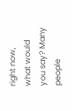right now, what would you say? Many people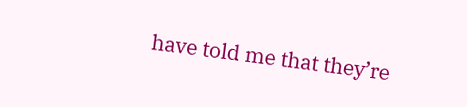have told me that they’re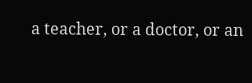a teacher, or a doctor, or an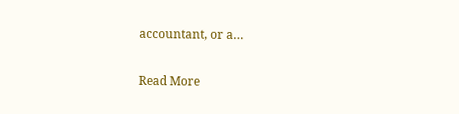accountant, or a…

Read More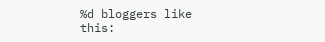%d bloggers like this: